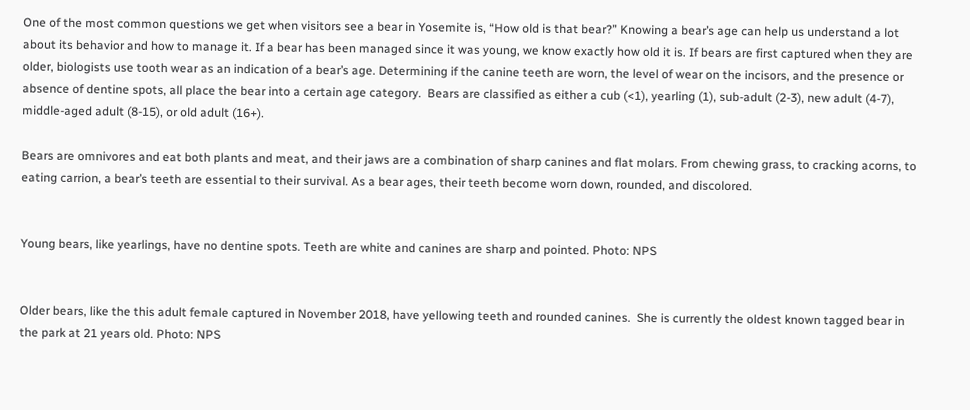One of the most common questions we get when visitors see a bear in Yosemite is, “How old is that bear?” Knowing a bear’s age can help us understand a lot about its behavior and how to manage it. If a bear has been managed since it was young, we know exactly how old it is. If bears are first captured when they are older, biologists use tooth wear as an indication of a bear’s age. Determining if the canine teeth are worn, the level of wear on the incisors, and the presence or absence of dentine spots, all place the bear into a certain age category.  Bears are classified as either a cub (<1), yearling (1), sub-adult (2-3), new adult (4-7), middle-aged adult (8-15), or old adult (16+).

Bears are omnivores and eat both plants and meat, and their jaws are a combination of sharp canines and flat molars. From chewing grass, to cracking acorns, to eating carrion, a bear’s teeth are essential to their survival. As a bear ages, their teeth become worn down, rounded, and discolored.


Young bears, like yearlings, have no dentine spots. Teeth are white and canines are sharp and pointed. Photo: NPS


Older bears, like the this adult female captured in November 2018, have yellowing teeth and rounded canines.  She is currently the oldest known tagged bear in the park at 21 years old. Photo: NPS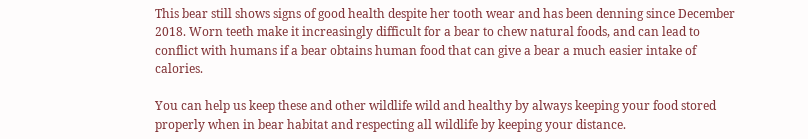This bear still shows signs of good health despite her tooth wear and has been denning since December 2018. Worn teeth make it increasingly difficult for a bear to chew natural foods, and can lead to conflict with humans if a bear obtains human food that can give a bear a much easier intake of calories.

You can help us keep these and other wildlife wild and healthy by always keeping your food stored properly when in bear habitat and respecting all wildlife by keeping your distance.